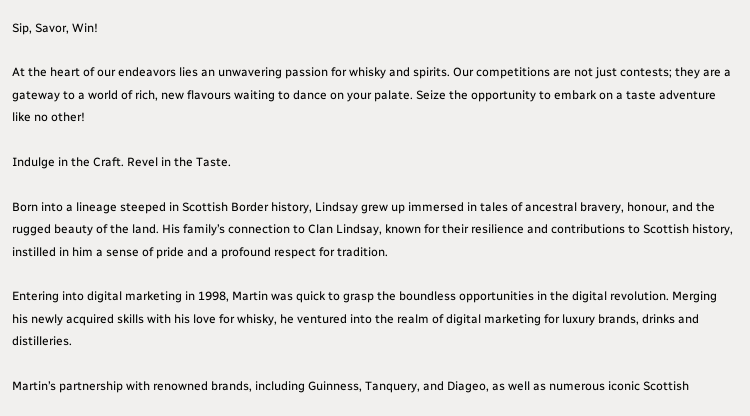Sip, Savor, Win!

At the heart of our endeavors lies an unwavering passion for whisky and spirits. Our competitions are not just contests; they are a gateway to a world of rich, new flavours waiting to dance on your palate. Seize the opportunity to embark on a taste adventure like no other!

Indulge in the Craft. Revel in the Taste.

Born into a lineage steeped in Scottish Border history, Lindsay grew up immersed in tales of ancestral bravery, honour, and the rugged beauty of the land. His family’s connection to Clan Lindsay, known for their resilience and contributions to Scottish history, instilled in him a sense of pride and a profound respect for tradition.

Entering into digital marketing in 1998, Martin was quick to grasp the boundless opportunities in the digital revolution. Merging his newly acquired skills with his love for whisky, he ventured into the realm of digital marketing for luxury brands, drinks and distilleries.

Martin’s partnership with renowned brands, including Guinness, Tanquery, and Diageo, as well as numerous iconic Scottish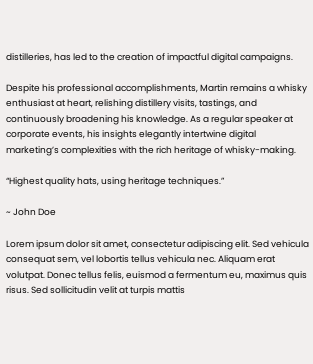distilleries, has led to the creation of impactful digital campaigns.

Despite his professional accomplishments, Martin remains a whisky enthusiast at heart, relishing distillery visits, tastings, and continuously broadening his knowledge. As a regular speaker at corporate events, his insights elegantly intertwine digital marketing’s complexities with the rich heritage of whisky-making.

“Highest quality hats, using heritage techniques.”

~ John Doe

Lorem ipsum dolor sit amet, consectetur adipiscing elit. Sed vehicula consequat sem, vel lobortis tellus vehicula nec. Aliquam erat volutpat. Donec tellus felis, euismod a fermentum eu, maximus quis risus. Sed sollicitudin velit at turpis mattis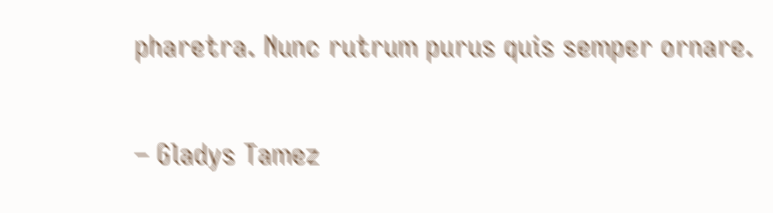pharetra. Nunc rutrum purus quis semper ornare.

– Gladys Tamez